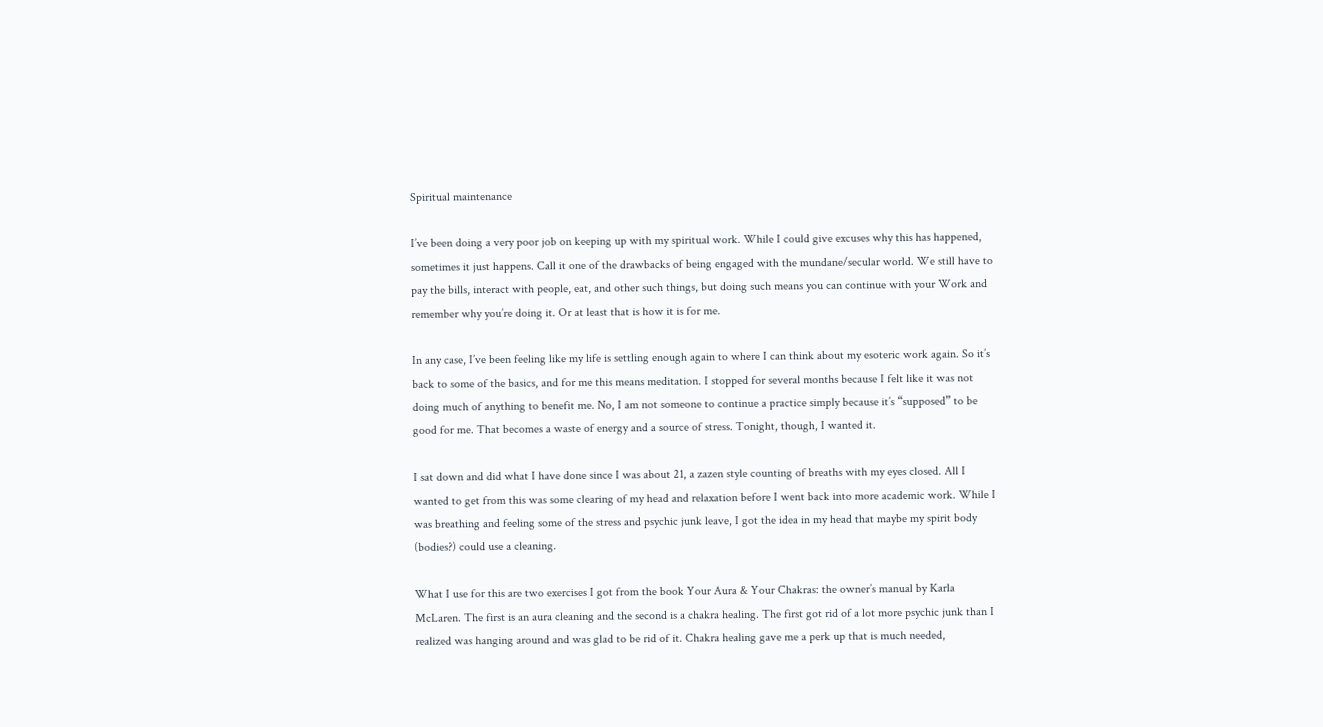Spiritual maintenance

I’ve been doing a very poor job on keeping up with my spiritual work. While I could give excuses why this has happened, sometimes it just happens. Call it one of the drawbacks of being engaged with the mundane/secular world. We still have to pay the bills, interact with people, eat, and other such things, but doing such means you can continue with your Work and remember why you’re doing it. Or at least that is how it is for me.

In any case, I’ve been feeling like my life is settling enough again to where I can think about my esoteric work again. So it’s back to some of the basics, and for me this means meditation. I stopped for several months because I felt like it was not doing much of anything to benefit me. No, I am not someone to continue a practice simply because it’s “supposed” to be good for me. That becomes a waste of energy and a source of stress. Tonight, though, I wanted it.

I sat down and did what I have done since I was about 21, a zazen style counting of breaths with my eyes closed. All I wanted to get from this was some clearing of my head and relaxation before I went back into more academic work. While I was breathing and feeling some of the stress and psychic junk leave, I got the idea in my head that maybe my spirit body (bodies?) could use a cleaning.

What I use for this are two exercises I got from the book Your Aura & Your Chakras: the owner’s manual by Karla McLaren. The first is an aura cleaning and the second is a chakra healing. The first got rid of a lot more psychic junk than I realized was hanging around and was glad to be rid of it. Chakra healing gave me a perk up that is much needed,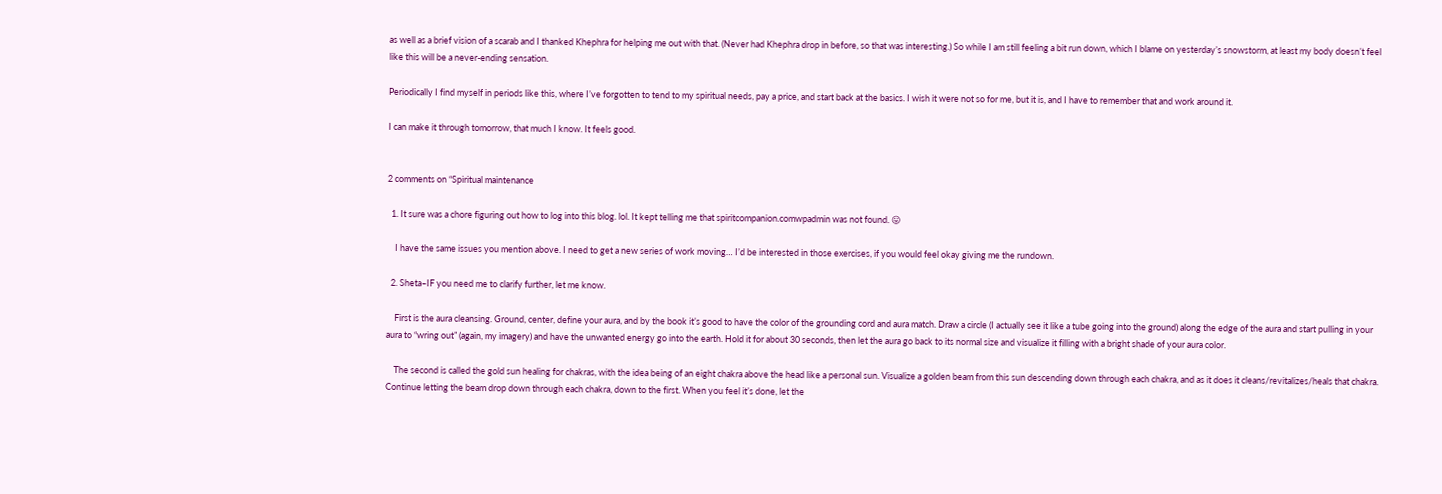as well as a brief vision of a scarab and I thanked Khephra for helping me out with that. (Never had Khephra drop in before, so that was interesting.) So while I am still feeling a bit run down, which I blame on yesterday’s snowstorm, at least my body doesn’t feel like this will be a never-ending sensation.

Periodically I find myself in periods like this, where I’ve forgotten to tend to my spiritual needs, pay a price, and start back at the basics. I wish it were not so for me, but it is, and I have to remember that and work around it.

I can make it through tomorrow, that much I know. It feels good.


2 comments on “Spiritual maintenance

  1. It sure was a chore figuring out how to log into this blog. lol. It kept telling me that spiritcompanion.comwpadmin was not found. 😛

    I have the same issues you mention above. I need to get a new series of work moving… I’d be interested in those exercises, if you would feel okay giving me the rundown.

  2. Sheta–IF you need me to clarify further, let me know.

    First is the aura cleansing. Ground, center, define your aura, and by the book it’s good to have the color of the grounding cord and aura match. Draw a circle (I actually see it like a tube going into the ground) along the edge of the aura and start pulling in your aura to “wring out” (again, my imagery) and have the unwanted energy go into the earth. Hold it for about 30 seconds, then let the aura go back to its normal size and visualize it filling with a bright shade of your aura color.

    The second is called the gold sun healing for chakras, with the idea being of an eight chakra above the head like a personal sun. Visualize a golden beam from this sun descending down through each chakra, and as it does it cleans/revitalizes/heals that chakra. Continue letting the beam drop down through each chakra, down to the first. When you feel it’s done, let the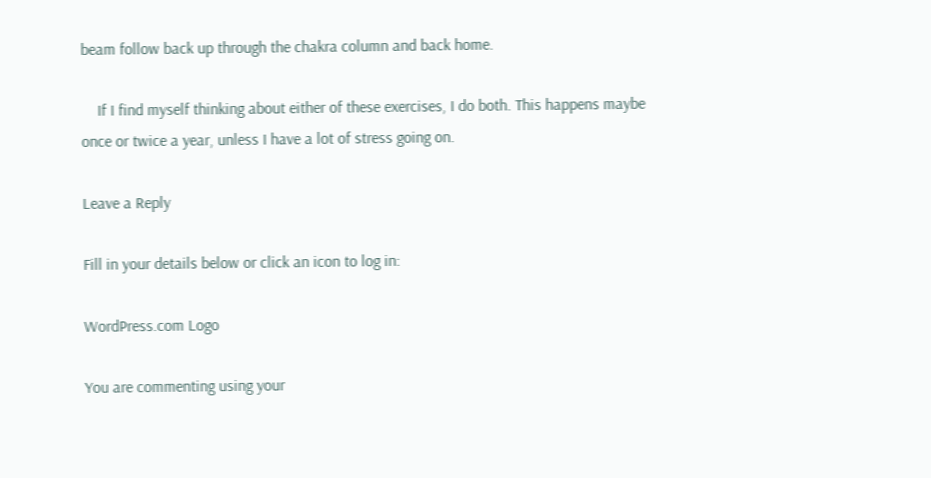beam follow back up through the chakra column and back home.

    If I find myself thinking about either of these exercises, I do both. This happens maybe once or twice a year, unless I have a lot of stress going on.

Leave a Reply

Fill in your details below or click an icon to log in:

WordPress.com Logo

You are commenting using your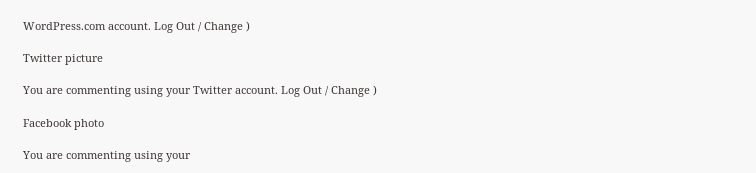WordPress.com account. Log Out / Change )

Twitter picture

You are commenting using your Twitter account. Log Out / Change )

Facebook photo

You are commenting using your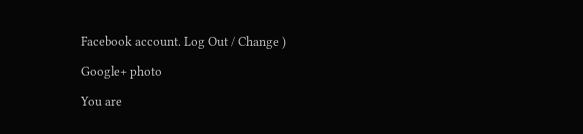Facebook account. Log Out / Change )

Google+ photo

You are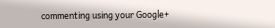commenting using your Google+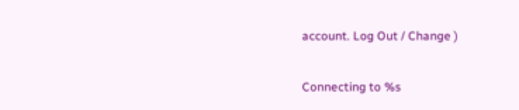account. Log Out / Change )

Connecting to %s